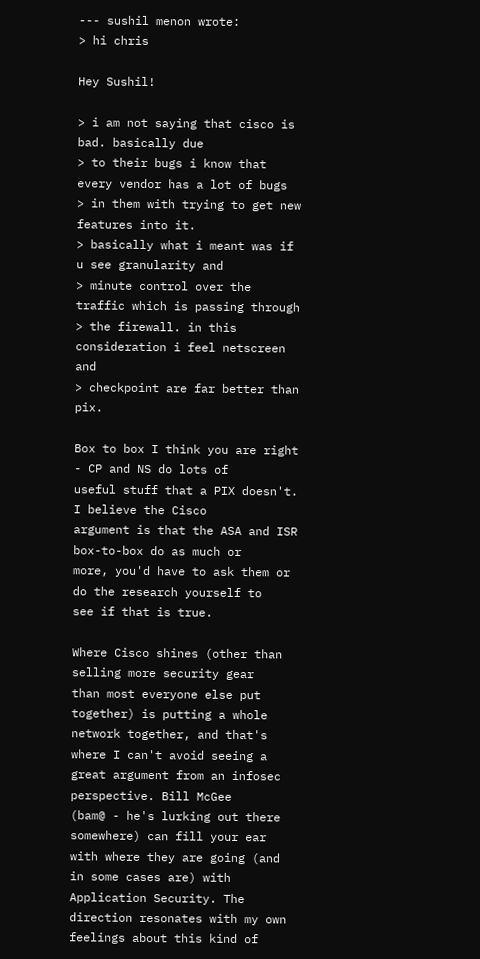--- sushil menon wrote:
> hi chris

Hey Sushil!

> i am not saying that cisco is bad. basically due
> to their bugs i know that every vendor has a lot of bugs
> in them with trying to get new features into it.
> basically what i meant was if u see granularity and
> minute control over the traffic which is passing through
> the firewall. in this consideration i feel netscreen and
> checkpoint are far better than pix.

Box to box I think you are right - CP and NS do lots of
useful stuff that a PIX doesn't. I believe the Cisco
argument is that the ASA and ISR box-to-box do as much or
more, you'd have to ask them or do the research yourself to
see if that is true.

Where Cisco shines (other than selling more security gear
than most everyone else put together) is putting a whole
network together, and that's where I can't avoid seeing a
great argument from an infosec perspective. Bill McGee
(bam@ - he's lurking out there somewhere) can fill your ear
with where they are going (and in some cases are) with
Application Security. The direction resonates with my own
feelings about this kind of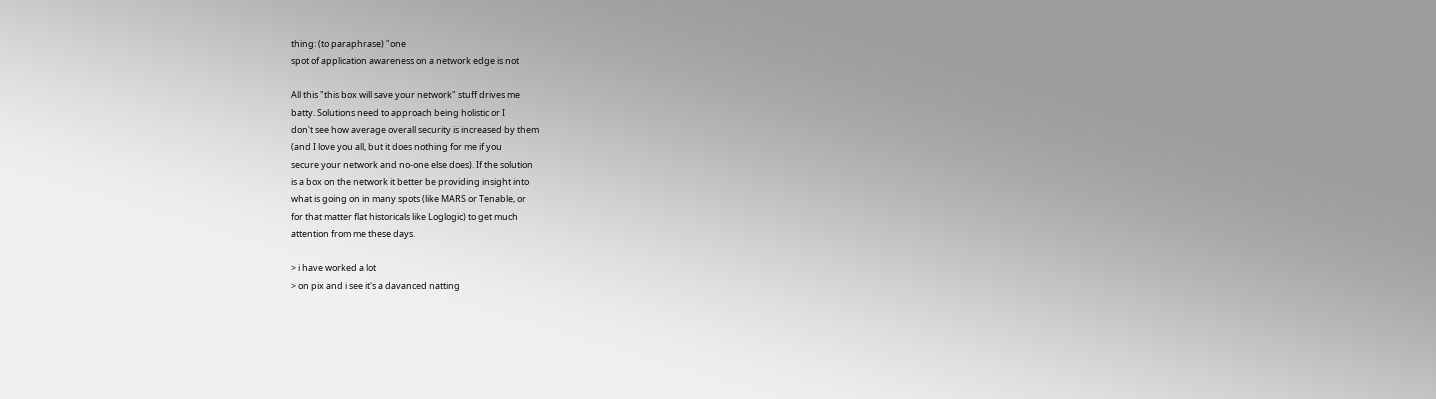thing: (to paraphrase) "one
spot of application awareness on a network edge is not

All this "this box will save your network" stuff drives me
batty. Solutions need to approach being holistic or I
don't see how average overall security is increased by them
(and I love you all, but it does nothing for me if you
secure your network and no-one else does). If the solution
is a box on the network it better be providing insight into
what is going on in many spots (like MARS or Tenable, or
for that matter flat historicals like Loglogic) to get much
attention from me these days.

> i have worked a lot
> on pix and i see it's a davanced natting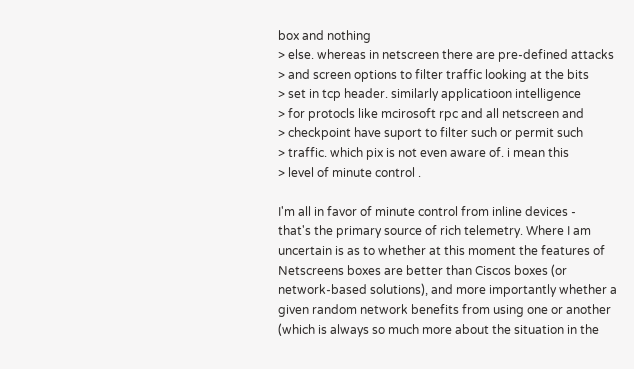box and nothing
> else. whereas in netscreen there are pre-defined attacks
> and screen options to filter traffic looking at the bits
> set in tcp header. similarly applicatioon intelligence
> for protocls like mcirosoft rpc and all netscreen and
> checkpoint have suport to filter such or permit such
> traffic. which pix is not even aware of. i mean this
> level of minute control .

I'm all in favor of minute control from inline devices -
that's the primary source of rich telemetry. Where I am
uncertain is as to whether at this moment the features of
Netscreens boxes are better than Ciscos boxes (or
network-based solutions), and more importantly whether a
given random network benefits from using one or another
(which is always so much more about the situation in the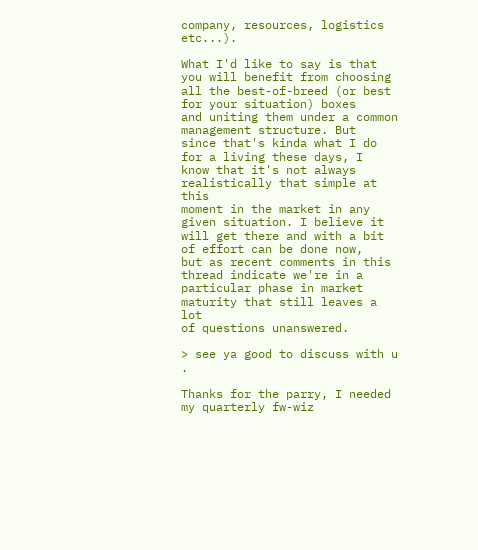company, resources, logistics etc...).

What I'd like to say is that you will benefit from choosing
all the best-of-breed (or best for your situation) boxes
and uniting them under a common management structure. But
since that's kinda what I do for a living these days, I
know that it's not always realistically that simple at this
moment in the market in any given situation. I believe it
will get there and with a bit of effort can be done now,
but as recent comments in this thread indicate we're in a
particular phase in market maturity that still leaves a lot
of questions unanswered.

> see ya good to discuss with u .

Thanks for the parry, I needed my quarterly fw-wiz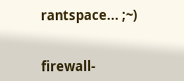rantspace... ;~)


firewall-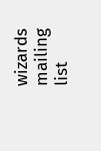wizards mailing list